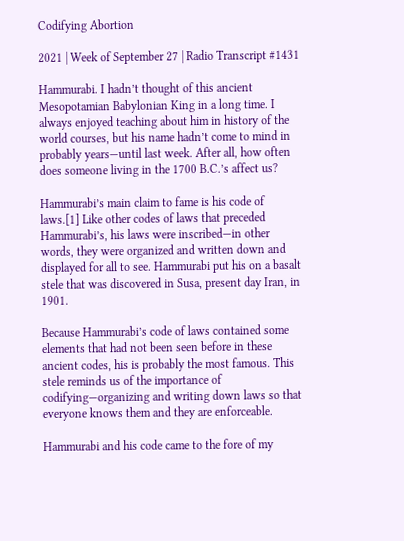Codifying Abortion

2021 | Week of September 27 | Radio Transcript #1431

Hammurabi. I hadn’t thought of this ancient Mesopotamian Babylonian King in a long time. I always enjoyed teaching about him in history of the world courses, but his name hadn’t come to mind in probably years—until last week. After all, how often does someone living in the 1700 B.C.’s affect us?

Hammurabi’s main claim to fame is his code of laws.[1] Like other codes of laws that preceded Hammurabi’s, his laws were inscribed—in other words, they were organized and written down and displayed for all to see. Hammurabi put his on a basalt stele that was discovered in Susa, present day Iran, in 1901.

Because Hammurabi’s code of laws contained some elements that had not been seen before in these ancient codes, his is probably the most famous. This stele reminds us of the importance of codifying—organizing and writing down laws so that everyone knows them and they are enforceable.

Hammurabi and his code came to the fore of my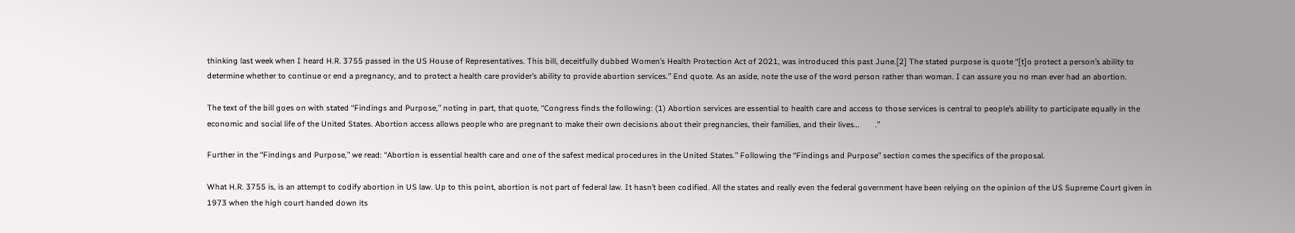thinking last week when I heard H.R. 3755 passed in the US House of Representatives. This bill, deceitfully dubbed Women’s Health Protection Act of 2021, was introduced this past June.[2] The stated purpose is quote “[t]o protect a person’s ability to determine whether to continue or end a pregnancy, and to protect a health care provider’s ability to provide abortion services.” End quote. As an aside, note the use of the word person rather than woman. I can assure you no man ever had an abortion.

The text of the bill goes on with stated “Findings and Purpose,” noting in part, that quote, “Congress finds the following: (1) Abortion services are essential to health care and access to those services is central to people’s ability to participate equally in the economic and social life of the United States. Abortion access allows people who are pregnant to make their own decisions about their pregnancies, their families, and their lives…        .”

Further in the “Findings and Purpose,” we read: “Abortion is essential health care and one of the safest medical procedures in the United States.” Following the “Findings and Purpose” section comes the specifics of the proposal.

What H.R. 3755 is, is an attempt to codify abortion in US law. Up to this point, abortion is not part of federal law. It hasn’t been codified. All the states and really even the federal government have been relying on the opinion of the US Supreme Court given in 1973 when the high court handed down its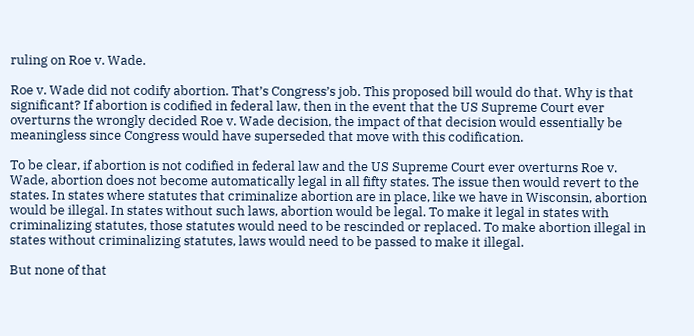ruling on Roe v. Wade.

Roe v. Wade did not codify abortion. That’s Congress’s job. This proposed bill would do that. Why is that significant? If abortion is codified in federal law, then in the event that the US Supreme Court ever overturns the wrongly decided Roe v. Wade decision, the impact of that decision would essentially be meaningless since Congress would have superseded that move with this codification.

To be clear, if abortion is not codified in federal law and the US Supreme Court ever overturns Roe v. Wade, abortion does not become automatically legal in all fifty states. The issue then would revert to the states. In states where statutes that criminalize abortion are in place, like we have in Wisconsin, abortion would be illegal. In states without such laws, abortion would be legal. To make it legal in states with criminalizing statutes, those statutes would need to be rescinded or replaced. To make abortion illegal in states without criminalizing statutes, laws would need to be passed to make it illegal.

But none of that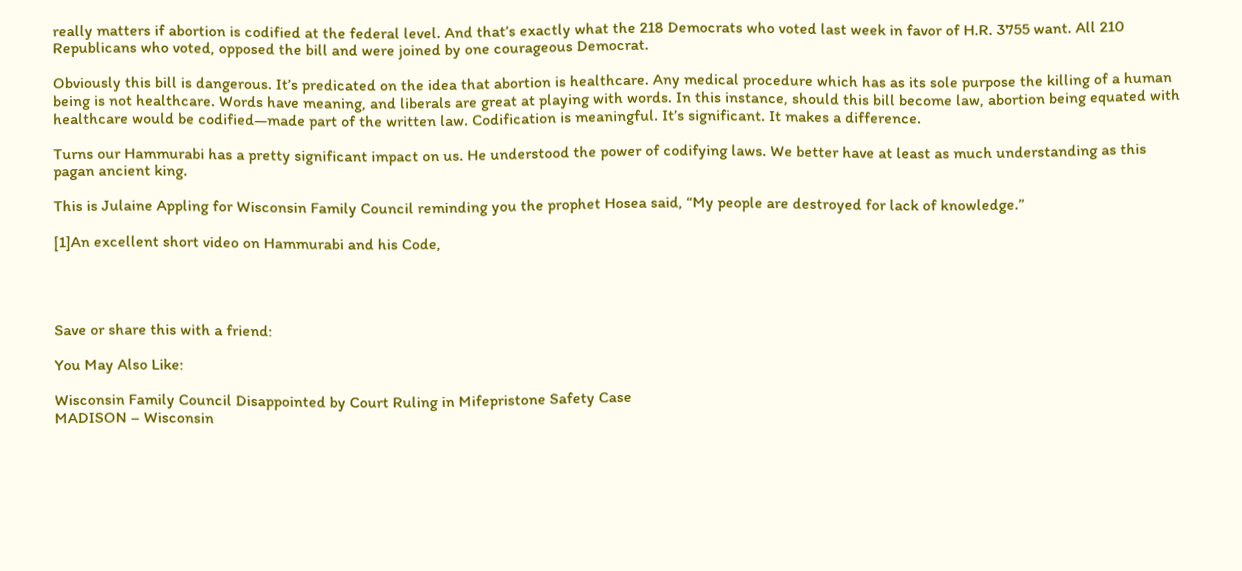really matters if abortion is codified at the federal level. And that’s exactly what the 218 Democrats who voted last week in favor of H.R. 3755 want. All 210 Republicans who voted, opposed the bill and were joined by one courageous Democrat.

Obviously this bill is dangerous. It’s predicated on the idea that abortion is healthcare. Any medical procedure which has as its sole purpose the killing of a human being is not healthcare. Words have meaning, and liberals are great at playing with words. In this instance, should this bill become law, abortion being equated with healthcare would be codified—made part of the written law. Codification is meaningful. It’s significant. It makes a difference.

Turns our Hammurabi has a pretty significant impact on us. He understood the power of codifying laws. We better have at least as much understanding as this pagan ancient king.

This is Julaine Appling for Wisconsin Family Council reminding you the prophet Hosea said, “My people are destroyed for lack of knowledge.”

[1]An excellent short video on Hammurabi and his Code,




Save or share this with a friend:

You May Also Like:

Wisconsin Family Council Disappointed by Court Ruling in Mifepristone Safety Case
MADISON – Wisconsin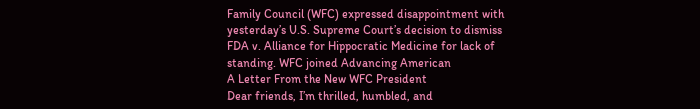Family Council (WFC) expressed disappointment with yesterday’s U.S. Supreme Court’s decision to dismiss FDA v. Alliance for Hippocratic Medicine for lack of standing. WFC joined Advancing American
A Letter From the New WFC President
Dear friends, I’m thrilled, humbled, and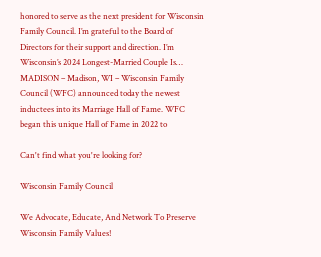honored to serve as the next president for Wisconsin Family Council. I’m grateful to the Board of Directors for their support and direction. I’m
Wisconsin’s 2024 Longest-Married Couple Is…
MADISON – Madison, WI – Wisconsin Family Council (WFC) announced today the newest inductees into its Marriage Hall of Fame. WFC began this unique Hall of Fame in 2022 to

Can't find what you're looking for?

Wisconsin Family Council

We Advocate, Educate, And Network To Preserve Wisconsin Family Values!